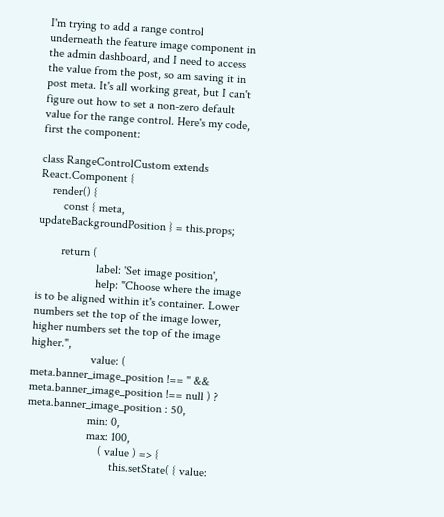I'm trying to add a range control underneath the feature image component in the admin dashboard, and I need to access the value from the post, so am saving it in post meta. It's all working great, but I can't figure out how to set a non-zero default value for the range control. Here's my code, first the component:

class RangeControlCustom extends React.Component {
    render() {
        const { meta, updateBackgroundPosition } = this.props;

        return (
                    label: 'Set image position',
                    help: "Choose where the image is to be aligned within it's container. Lower numbers set the top of the image lower, higher numbers set the top of the image higher.",
                    value: ( meta.banner_image_position !== '' && meta.banner_image_position !== null ) ? meta.banner_image_position : 50,
                    min: 0,
                    max: 100,
                        ( value ) => {
                            this.setState( { value: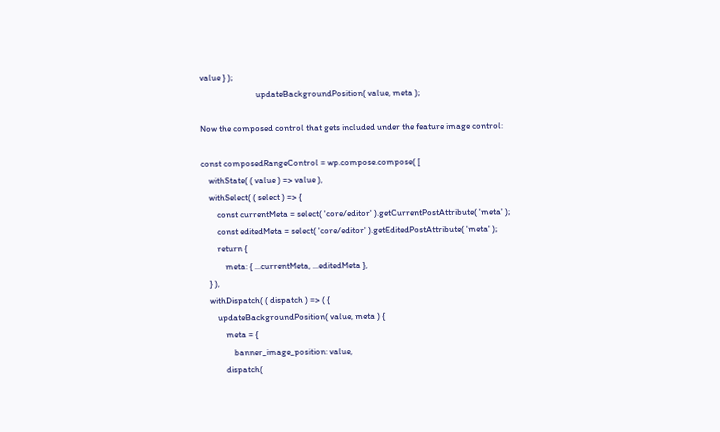value } );
                            updateBackgroundPosition( value, meta );

Now the composed control that gets included under the feature image control:

const composedRangeControl = wp.compose.compose( [
    withState( ( value ) => value ),
    withSelect( ( select ) => {
        const currentMeta = select( 'core/editor' ).getCurrentPostAttribute( 'meta' );
        const editedMeta = select( 'core/editor' ).getEditedPostAttribute( 'meta' );
        return {
            meta: { ...currentMeta, ...editedMeta },
    } ),
    withDispatch( ( dispatch ) => ( {
        updateBackgroundPosition( value, meta ) {
            meta = {
                banner_image_position: value,
            dispatch(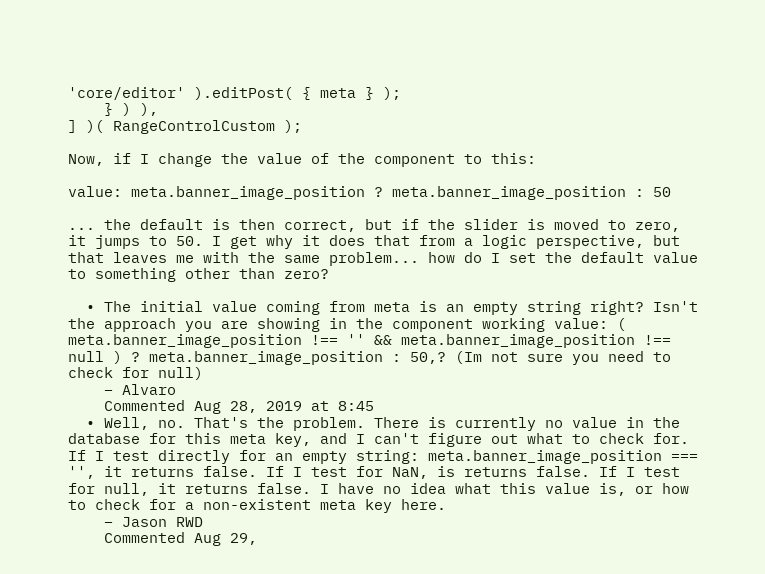'core/editor' ).editPost( { meta } );
    } ) ),
] )( RangeControlCustom );

Now, if I change the value of the component to this:

value: meta.banner_image_position ? meta.banner_image_position : 50

... the default is then correct, but if the slider is moved to zero, it jumps to 50. I get why it does that from a logic perspective, but that leaves me with the same problem... how do I set the default value to something other than zero?

  • The initial value coming from meta is an empty string right? Isn't the approach you are showing in the component working value: ( meta.banner_image_position !== '' && meta.banner_image_position !== null ) ? meta.banner_image_position : 50,? (Im not sure you need to check for null)
    – Alvaro
    Commented Aug 28, 2019 at 8:45
  • Well, no. That's the problem. There is currently no value in the database for this meta key, and I can't figure out what to check for. If I test directly for an empty string: meta.banner_image_position === '', it returns false. If I test for NaN, is returns false. If I test for null, it returns false. I have no idea what this value is, or how to check for a non-existent meta key here.
    – Jason RWD
    Commented Aug 29,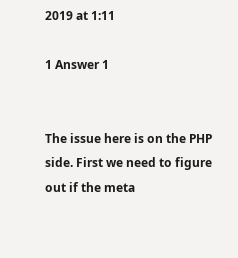2019 at 1:11

1 Answer 1


The issue here is on the PHP side. First we need to figure out if the meta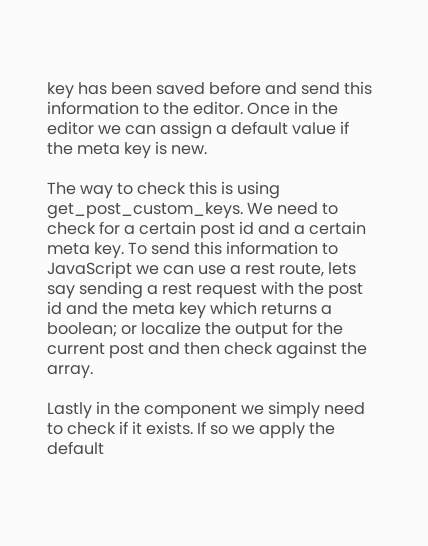key has been saved before and send this information to the editor. Once in the editor we can assign a default value if the meta key is new.

The way to check this is using get_post_custom_keys. We need to check for a certain post id and a certain meta key. To send this information to JavaScript we can use a rest route, lets say sending a rest request with the post id and the meta key which returns a boolean; or localize the output for the current post and then check against the array.

Lastly in the component we simply need to check if it exists. If so we apply the default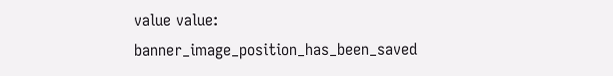value value: banner_image_position_has_been_saved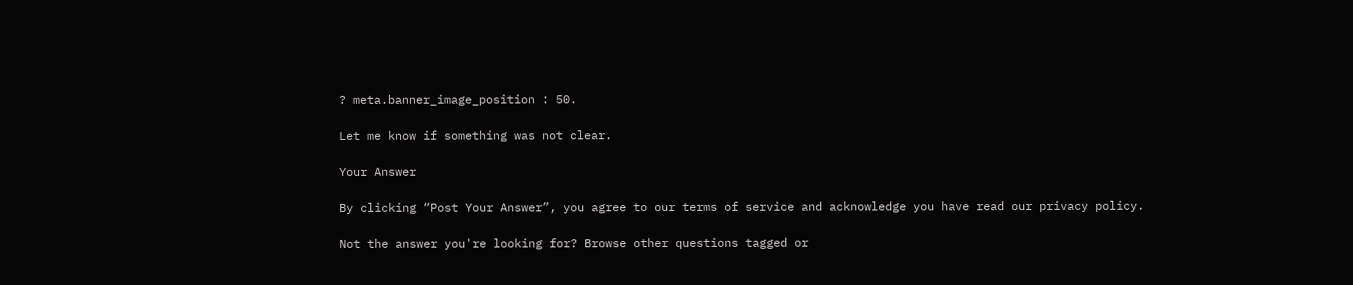? meta.banner_image_position : 50.

Let me know if something was not clear.

Your Answer

By clicking “Post Your Answer”, you agree to our terms of service and acknowledge you have read our privacy policy.

Not the answer you're looking for? Browse other questions tagged or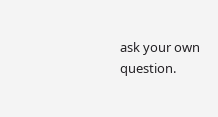ask your own question.